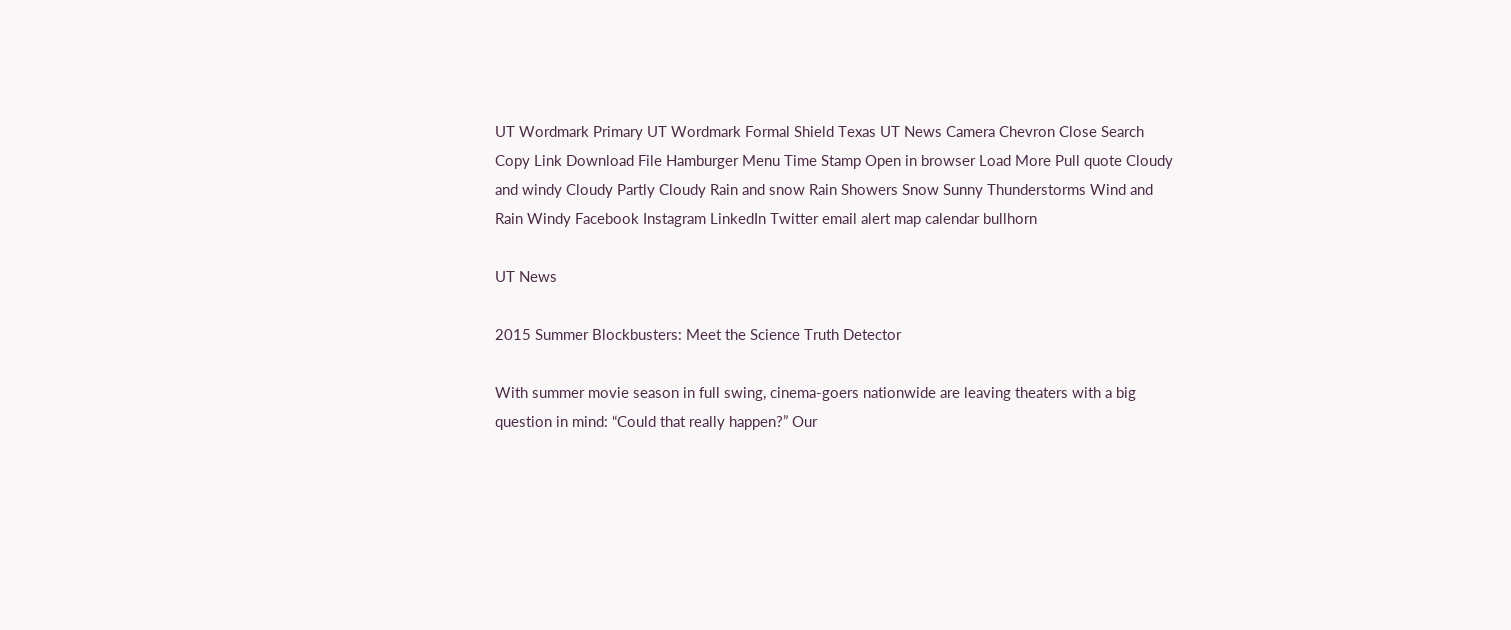UT Wordmark Primary UT Wordmark Formal Shield Texas UT News Camera Chevron Close Search Copy Link Download File Hamburger Menu Time Stamp Open in browser Load More Pull quote Cloudy and windy Cloudy Partly Cloudy Rain and snow Rain Showers Snow Sunny Thunderstorms Wind and Rain Windy Facebook Instagram LinkedIn Twitter email alert map calendar bullhorn

UT News

2015 Summer Blockbusters: Meet the Science Truth Detector

With summer movie season in full swing, cinema-goers nationwide are leaving theaters with a big question in mind: “Could that really happen?” Our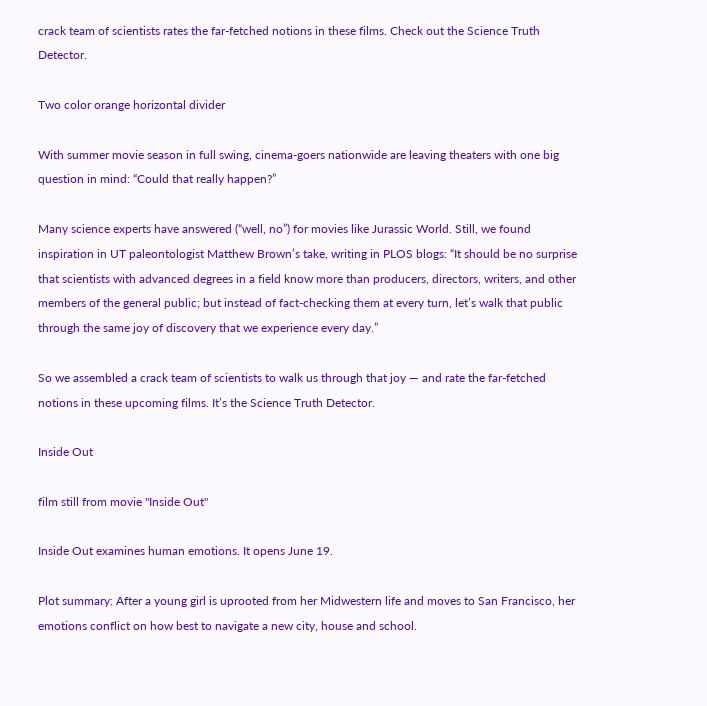crack team of scientists rates the far-fetched notions in these films. Check out the Science Truth Detector.

Two color orange horizontal divider

With summer movie season in full swing, cinema-goers nationwide are leaving theaters with one big question in mind: “Could that really happen?”

Many science experts have answered (“well, no”) for movies like Jurassic World. Still, we found inspiration in UT paleontologist Matthew Brown’s take, writing in PLOS blogs: “It should be no surprise that scientists with advanced degrees in a field know more than producers, directors, writers, and other members of the general public; but instead of fact-checking them at every turn, let’s walk that public through the same joy of discovery that we experience every day.”

So we assembled a crack team of scientists to walk us through that joy — and rate the far-fetched notions in these upcoming films. It’s the Science Truth Detector.

Inside Out

film still from movie "Inside Out"

Inside Out examines human emotions. It opens June 19.

Plot summary: After a young girl is uprooted from her Midwestern life and moves to San Francisco, her emotions conflict on how best to navigate a new city, house and school.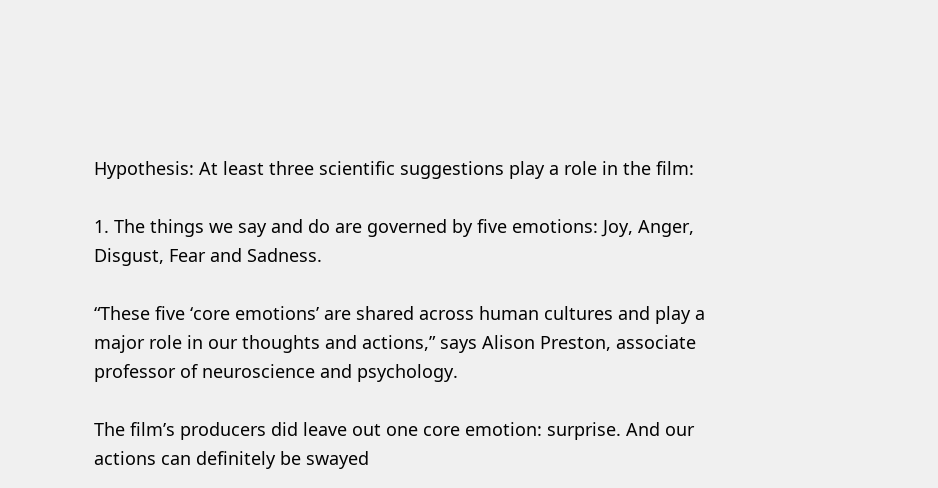Hypothesis: At least three scientific suggestions play a role in the film:

1. The things we say and do are governed by five emotions: Joy, Anger, Disgust, Fear and Sadness.

“These five ‘core emotions’ are shared across human cultures and play a major role in our thoughts and actions,” says Alison Preston, associate professor of neuroscience and psychology.

The film’s producers did leave out one core emotion: surprise. And our actions can definitely be swayed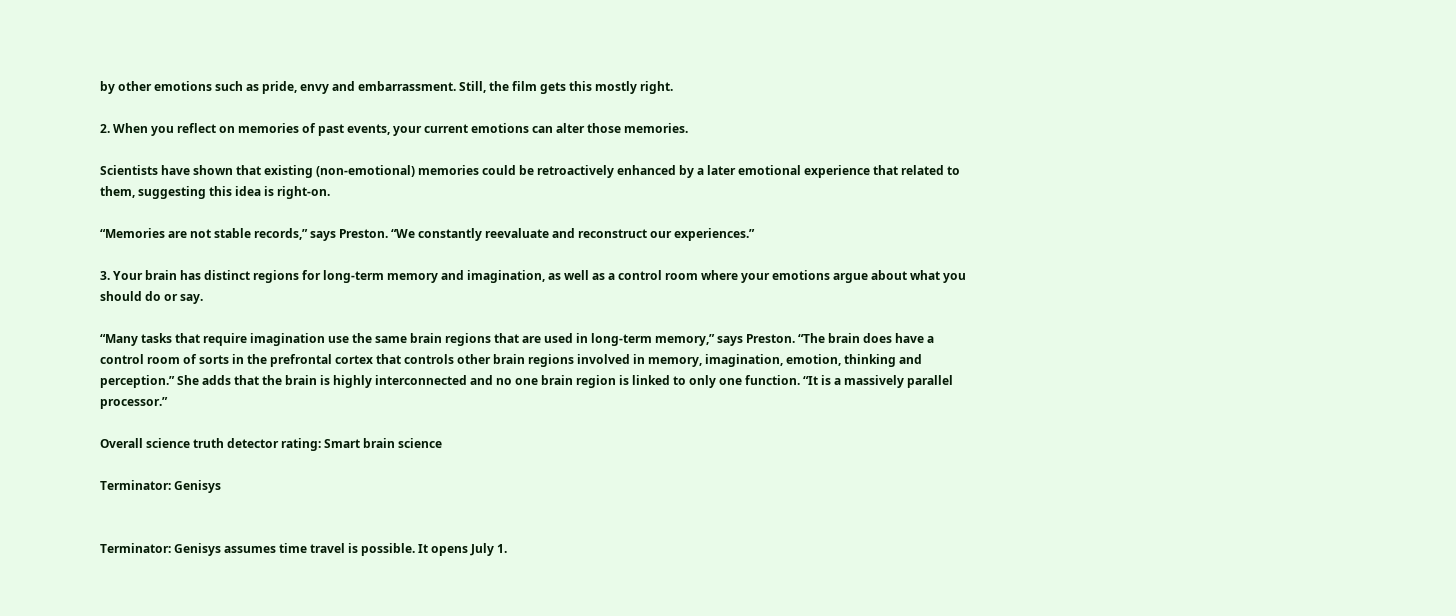by other emotions such as pride, envy and embarrassment. Still, the film gets this mostly right.

2. When you reflect on memories of past events, your current emotions can alter those memories.

Scientists have shown that existing (non-emotional) memories could be retroactively enhanced by a later emotional experience that related to them, suggesting this idea is right-on.

“Memories are not stable records,” says Preston. “We constantly reevaluate and reconstruct our experiences.”

3. Your brain has distinct regions for long-term memory and imagination, as well as a control room where your emotions argue about what you should do or say.

“Many tasks that require imagination use the same brain regions that are used in long-term memory,” says Preston. “The brain does have a control room of sorts in the prefrontal cortex that controls other brain regions involved in memory, imagination, emotion, thinking and perception.” She adds that the brain is highly interconnected and no one brain region is linked to only one function. “It is a massively parallel processor.”

Overall science truth detector rating: Smart brain science

Terminator: Genisys


Terminator: Genisys assumes time travel is possible. It opens July 1.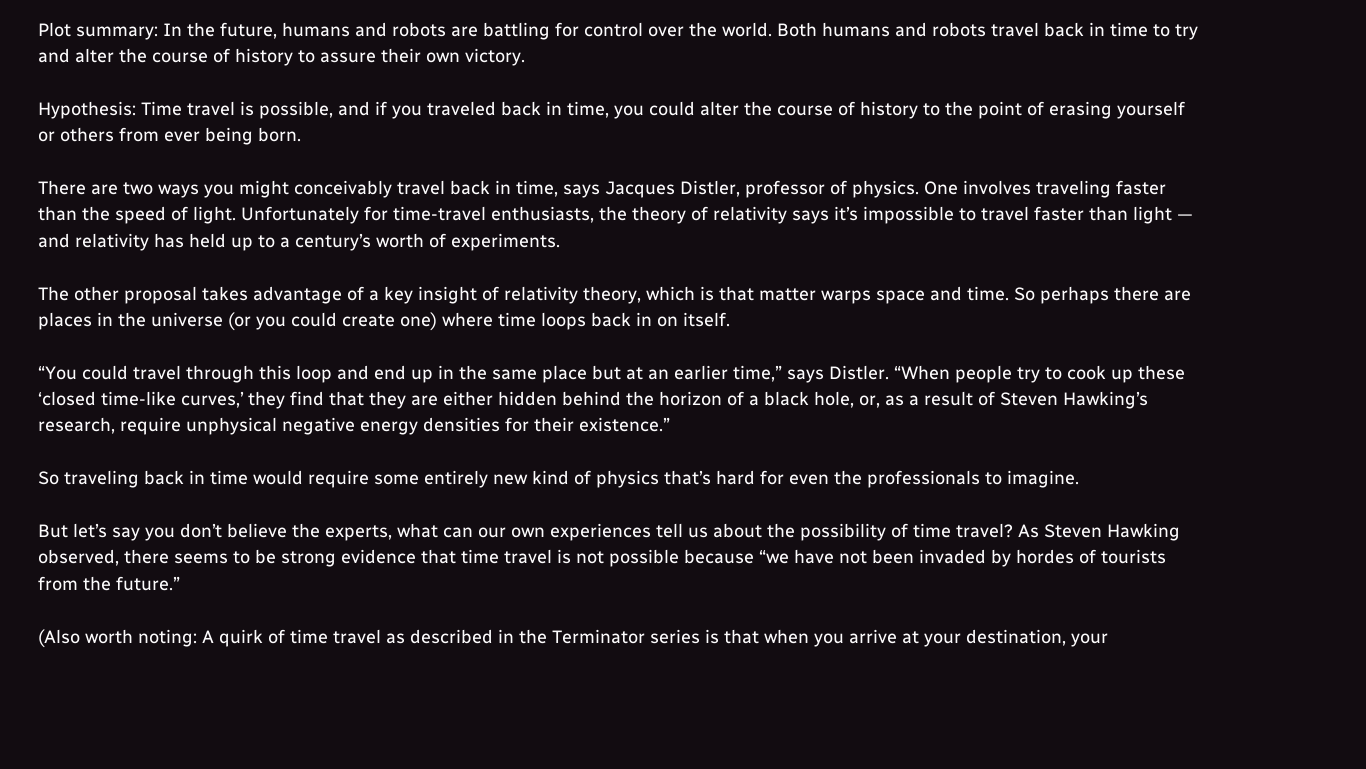Plot summary: In the future, humans and robots are battling for control over the world. Both humans and robots travel back in time to try and alter the course of history to assure their own victory.

Hypothesis: Time travel is possible, and if you traveled back in time, you could alter the course of history to the point of erasing yourself or others from ever being born.

There are two ways you might conceivably travel back in time, says Jacques Distler, professor of physics. One involves traveling faster than the speed of light. Unfortunately for time-travel enthusiasts, the theory of relativity says it’s impossible to travel faster than light — and relativity has held up to a century’s worth of experiments.

The other proposal takes advantage of a key insight of relativity theory, which is that matter warps space and time. So perhaps there are places in the universe (or you could create one) where time loops back in on itself.

“You could travel through this loop and end up in the same place but at an earlier time,” says Distler. “When people try to cook up these ‘closed time-like curves,’ they find that they are either hidden behind the horizon of a black hole, or, as a result of Steven Hawking’s research, require unphysical negative energy densities for their existence.”

So traveling back in time would require some entirely new kind of physics that’s hard for even the professionals to imagine.

But let’s say you don’t believe the experts, what can our own experiences tell us about the possibility of time travel? As Steven Hawking observed, there seems to be strong evidence that time travel is not possible because “we have not been invaded by hordes of tourists from the future.”

(Also worth noting: A quirk of time travel as described in the Terminator series is that when you arrive at your destination, your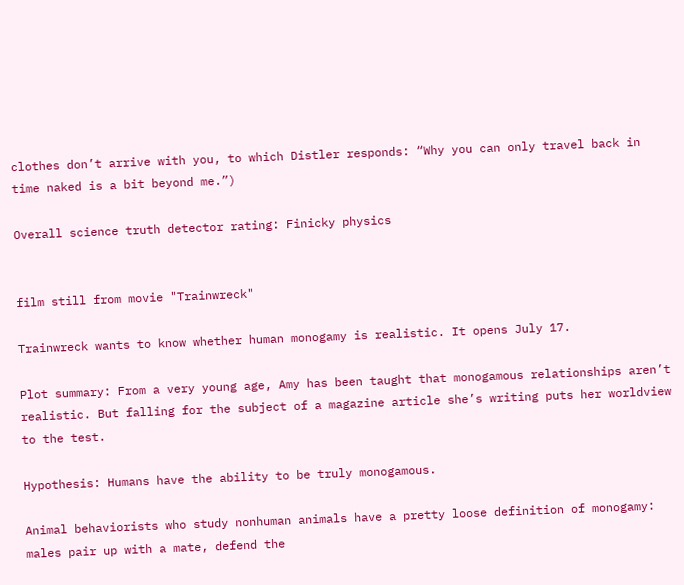clothes don’t arrive with you, to which Distler responds: “Why you can only travel back in time naked is a bit beyond me.”)

Overall science truth detector rating: Finicky physics


film still from movie "Trainwreck"

Trainwreck wants to know whether human monogamy is realistic. It opens July 17.

Plot summary: From a very young age, Amy has been taught that monogamous relationships aren’t realistic. But falling for the subject of a magazine article she’s writing puts her worldview to the test.

Hypothesis: Humans have the ability to be truly monogamous.

Animal behaviorists who study nonhuman animals have a pretty loose definition of monogamy: males pair up with a mate, defend the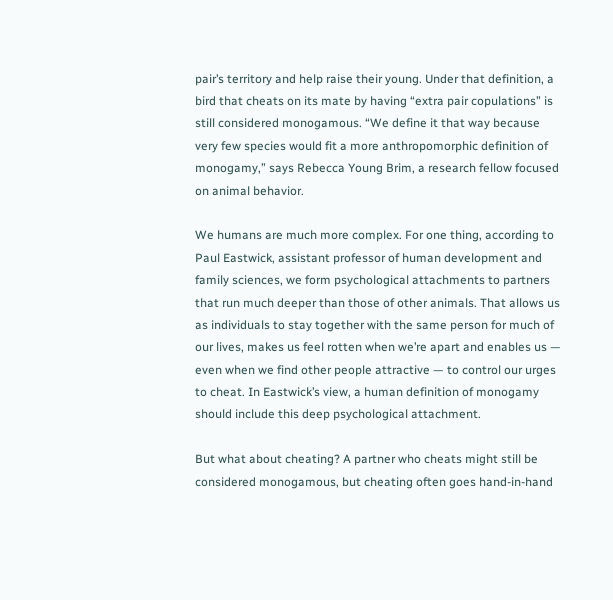pair’s territory and help raise their young. Under that definition, a bird that cheats on its mate by having “extra pair copulations” is still considered monogamous. “We define it that way because very few species would fit a more anthropomorphic definition of monogamy,” says Rebecca Young Brim, a research fellow focused on animal behavior.

We humans are much more complex. For one thing, according to Paul Eastwick, assistant professor of human development and family sciences, we form psychological attachments to partners that run much deeper than those of other animals. That allows us as individuals to stay together with the same person for much of our lives, makes us feel rotten when we’re apart and enables us — even when we find other people attractive — to control our urges to cheat. In Eastwick’s view, a human definition of monogamy should include this deep psychological attachment.

But what about cheating? A partner who cheats might still be considered monogamous, but cheating often goes hand-in-hand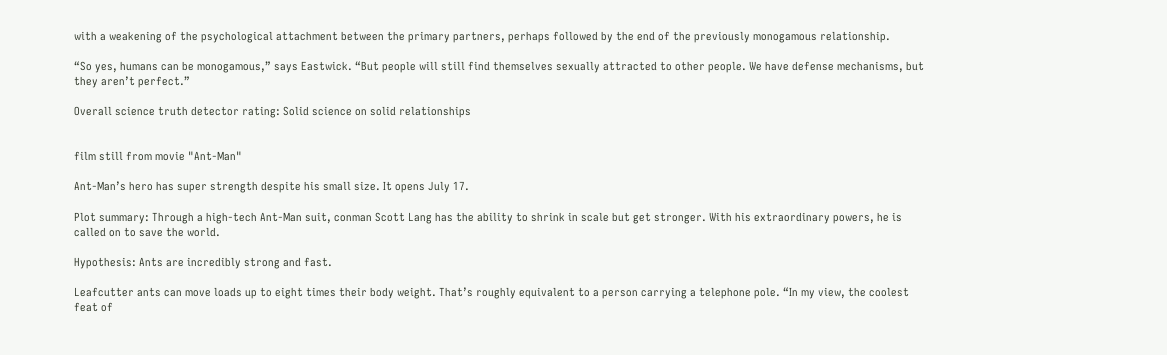with a weakening of the psychological attachment between the primary partners, perhaps followed by the end of the previously monogamous relationship.

“So yes, humans can be monogamous,” says Eastwick. “But people will still find themselves sexually attracted to other people. We have defense mechanisms, but they aren’t perfect.”

Overall science truth detector rating: Solid science on solid relationships


film still from movie "Ant-Man"

Ant-Man’s hero has super strength despite his small size. It opens July 17.

Plot summary: Through a high-tech Ant-Man suit, conman Scott Lang has the ability to shrink in scale but get stronger. With his extraordinary powers, he is called on to save the world.

Hypothesis: Ants are incredibly strong and fast.

Leafcutter ants can move loads up to eight times their body weight. That’s roughly equivalent to a person carrying a telephone pole. “In my view, the coolest feat of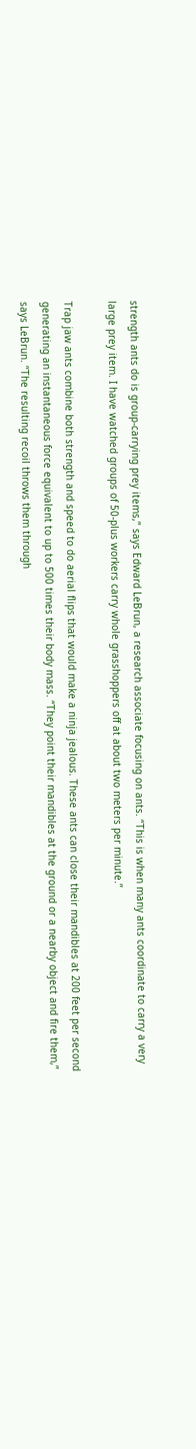strength ants do is group-carrying prey items,” says Edward LeBrun, a research associate focusing on ants. “This is when many ants coordinate to carry a very large prey item. I have watched groups of 50-plus workers carry whole grasshoppers off at about two meters per minute.”

Trap jaw ants combine both strength and speed to do aerial flips that would make a ninja jealous. These ants can close their mandibles at 200 feet per second generating an instantaneous force equivalent to up to 500 times their body mass. “They point their mandibles at the ground or a nearby object and fire them,” says LeBrun. “The resulting recoil throws them through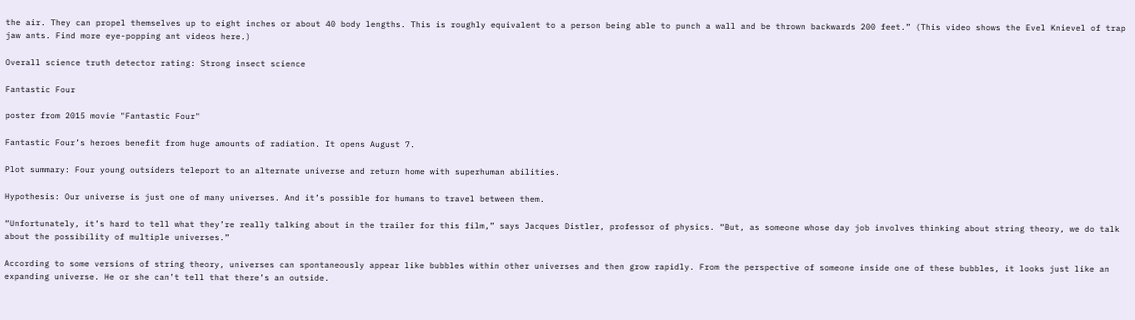the air. They can propel themselves up to eight inches or about 40 body lengths. This is roughly equivalent to a person being able to punch a wall and be thrown backwards 200 feet.” (This video shows the Evel Knievel of trap jaw ants. Find more eye-popping ant videos here.)

Overall science truth detector rating: Strong insect science

Fantastic Four

poster from 2015 movie "Fantastic Four"

Fantastic Four’s heroes benefit from huge amounts of radiation. It opens August 7.

Plot summary: Four young outsiders teleport to an alternate universe and return home with superhuman abilities.

Hypothesis: Our universe is just one of many universes. And it’s possible for humans to travel between them.

“Unfortunately, it’s hard to tell what they’re really talking about in the trailer for this film,” says Jacques Distler, professor of physics. “But, as someone whose day job involves thinking about string theory, we do talk about the possibility of multiple universes.”

According to some versions of string theory, universes can spontaneously appear like bubbles within other universes and then grow rapidly. From the perspective of someone inside one of these bubbles, it looks just like an expanding universe. He or she can’t tell that there’s an outside.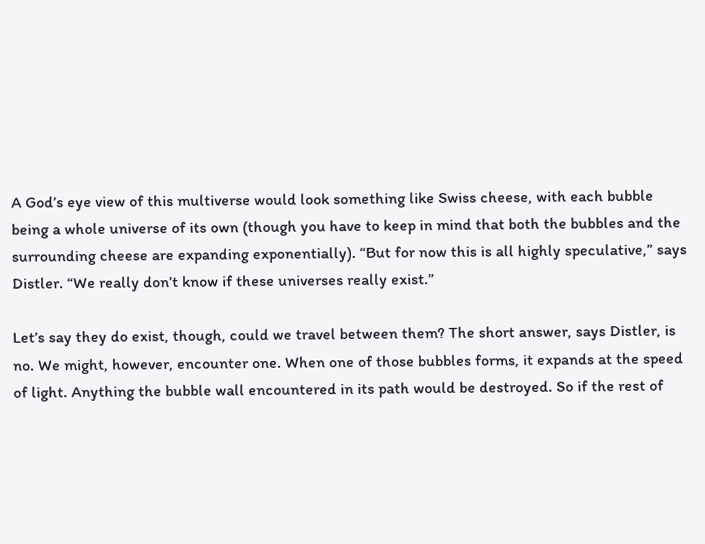A God’s eye view of this multiverse would look something like Swiss cheese, with each bubble being a whole universe of its own (though you have to keep in mind that both the bubbles and the surrounding cheese are expanding exponentially). “But for now this is all highly speculative,” says Distler. “We really don’t know if these universes really exist.”

Let’s say they do exist, though, could we travel between them? The short answer, says Distler, is no. We might, however, encounter one. When one of those bubbles forms, it expands at the speed of light. Anything the bubble wall encountered in its path would be destroyed. So if the rest of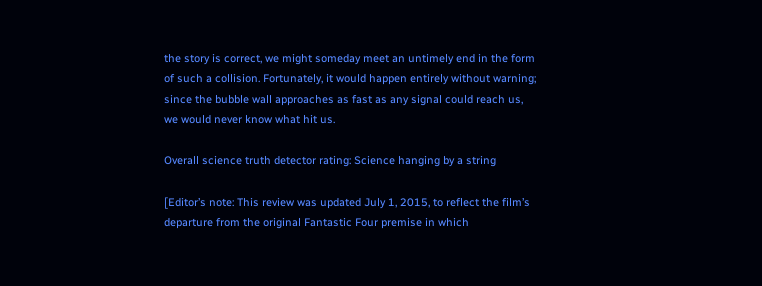the story is correct, we might someday meet an untimely end in the form of such a collision. Fortunately, it would happen entirely without warning; since the bubble wall approaches as fast as any signal could reach us, we would never know what hit us.

Overall science truth detector rating: Science hanging by a string

[Editor’s note: This review was updated July 1, 2015, to reflect the film’s departure from the original Fantastic Four premise in which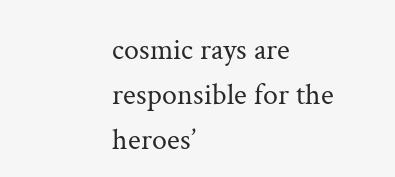cosmic rays are responsible for the heroes’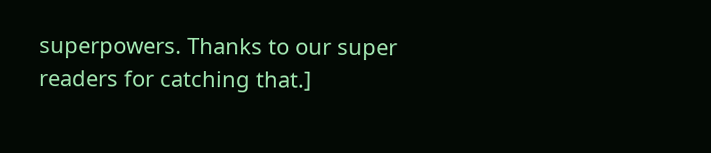superpowers. Thanks to our super readers for catching that.]